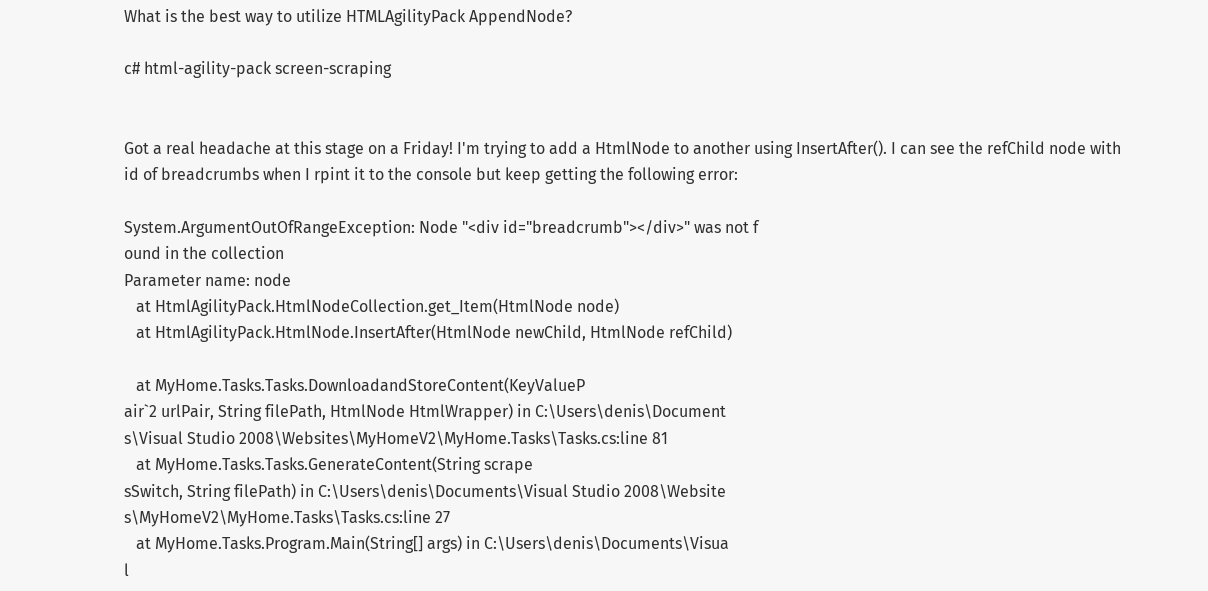What is the best way to utilize HTMLAgilityPack AppendNode?

c# html-agility-pack screen-scraping


Got a real headache at this stage on a Friday! I'm trying to add a HtmlNode to another using InsertAfter(). I can see the refChild node with id of breadcrumbs when I rpint it to the console but keep getting the following error:

System.ArgumentOutOfRangeException: Node "<div id="breadcrumb"></div>" was not f
ound in the collection
Parameter name: node
   at HtmlAgilityPack.HtmlNodeCollection.get_Item(HtmlNode node)
   at HtmlAgilityPack.HtmlNode.InsertAfter(HtmlNode newChild, HtmlNode refChild)

   at MyHome.Tasks.Tasks.DownloadandStoreContent(KeyValueP
air`2 urlPair, String filePath, HtmlNode HtmlWrapper) in C:\Users\denis\Document
s\Visual Studio 2008\Websites\MyHomeV2\MyHome.Tasks\Tasks.cs:line 81
   at MyHome.Tasks.Tasks.GenerateContent(String scrape
sSwitch, String filePath) in C:\Users\denis\Documents\Visual Studio 2008\Website
s\MyHomeV2\MyHome.Tasks\Tasks.cs:line 27
   at MyHome.Tasks.Program.Main(String[] args) in C:\Users\denis\Documents\Visua
l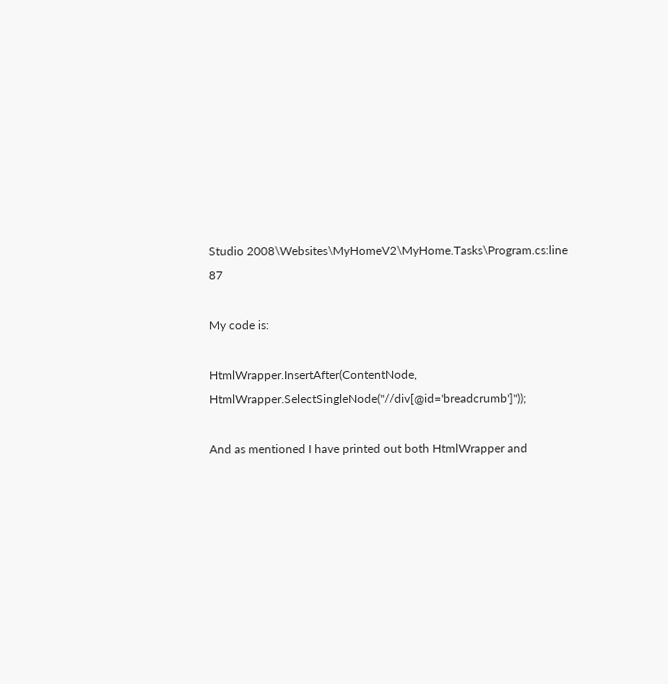Studio 2008\Websites\MyHomeV2\MyHome.Tasks\Program.cs:line 87

My code is:

HtmlWrapper.InsertAfter(ContentNode, HtmlWrapper.SelectSingleNode("//div[@id='breadcrumb']"));

And as mentioned I have printed out both HtmlWrapper and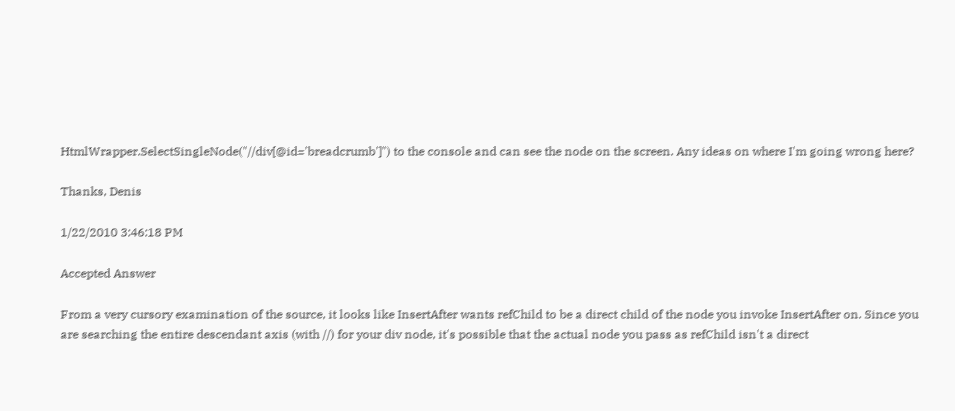HtmlWrapper.SelectSingleNode("//div[@id='breadcrumb']") to the console and can see the node on the screen. Any ideas on where I'm going wrong here?

Thanks, Denis

1/22/2010 3:46:18 PM

Accepted Answer

From a very cursory examination of the source, it looks like InsertAfter wants refChild to be a direct child of the node you invoke InsertAfter on. Since you are searching the entire descendant axis (with //) for your div node, it's possible that the actual node you pass as refChild isn't a direct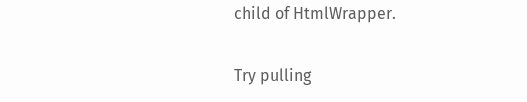child of HtmlWrapper.

Try pulling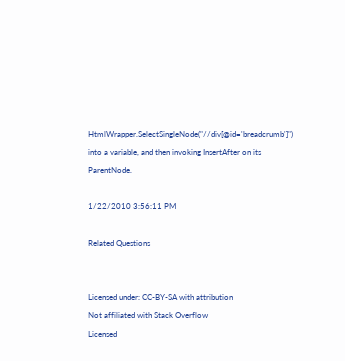HtmlWrapper.SelectSingleNode("//div[@id='breadcrumb']") into a variable, and then invoking InsertAfter on its ParentNode.

1/22/2010 3:56:11 PM

Related Questions


Licensed under: CC-BY-SA with attribution
Not affiliated with Stack Overflow
Licensed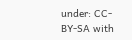under: CC-BY-SA with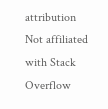attribution
Not affiliated with Stack Overflow